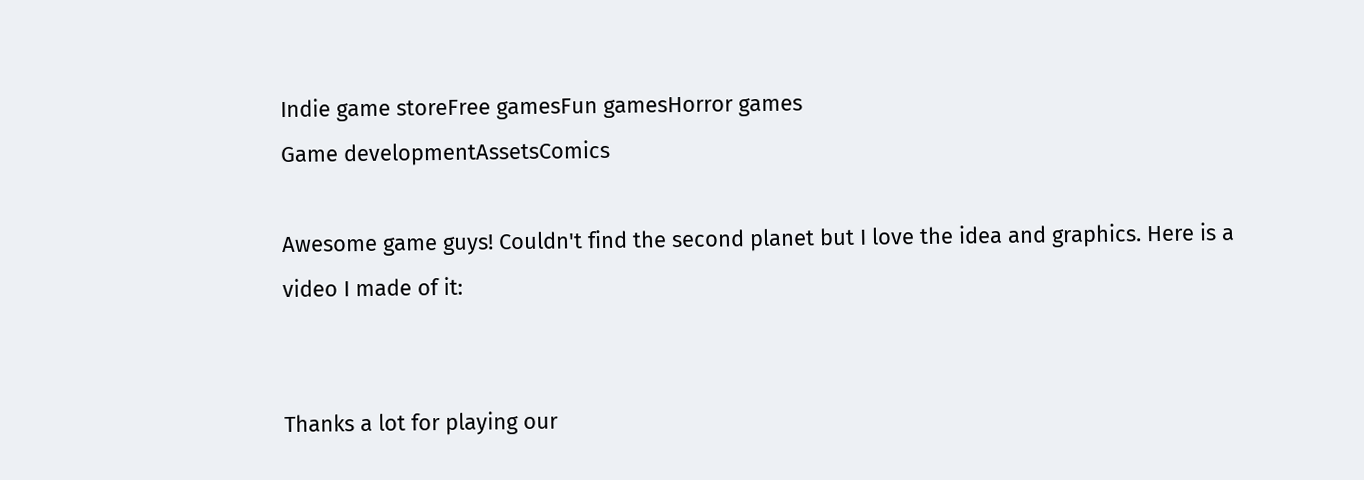Indie game storeFree gamesFun gamesHorror games
Game developmentAssetsComics

Awesome game guys! Couldn't find the second planet but I love the idea and graphics. Here is a video I made of it:


Thanks a lot for playing our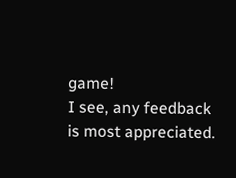game!
I see, any feedback is most appreciated.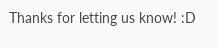Thanks for letting us know! :D